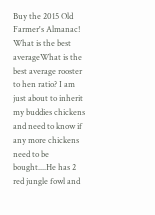Buy the 2015 Old Farmer's Almanac!
What is the best averageWhat is the best average rooster to hen ratio? I am just about to inherit my buddies chickens and need to know if any more chickens need to be bought....He has 2 red jungle fowl and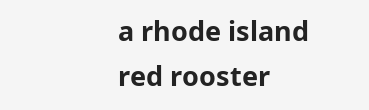a rhode island red rooster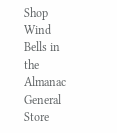Shop Wind Bells in the Almanac General Store